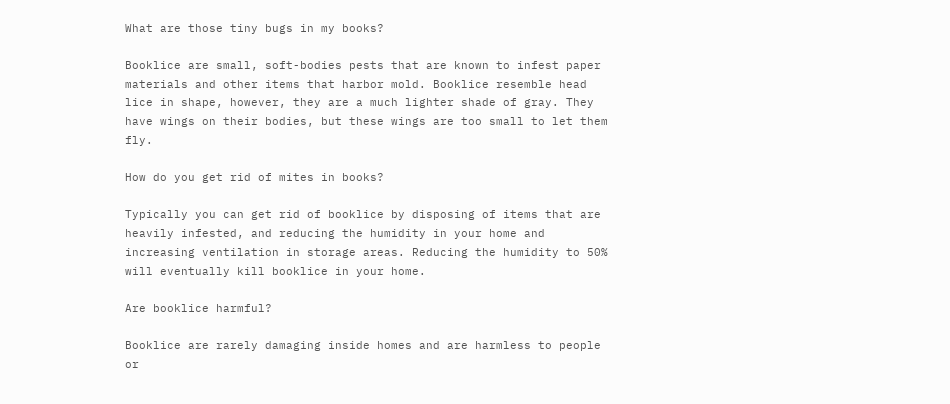What are those tiny bugs in my books?

Booklice are small, soft-bodies pests that are known to infest paper materials and other items that harbor mold. Booklice resemble head lice in shape, however, they are a much lighter shade of gray. They have wings on their bodies, but these wings are too small to let them fly.

How do you get rid of mites in books?

Typically you can get rid of booklice by disposing of items that are heavily infested, and reducing the humidity in your home and increasing ventilation in storage areas. Reducing the humidity to 50% will eventually kill booklice in your home.

Are booklice harmful?

Booklice are rarely damaging inside homes and are harmless to people or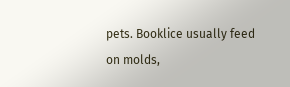pets. Booklice usually feed on molds,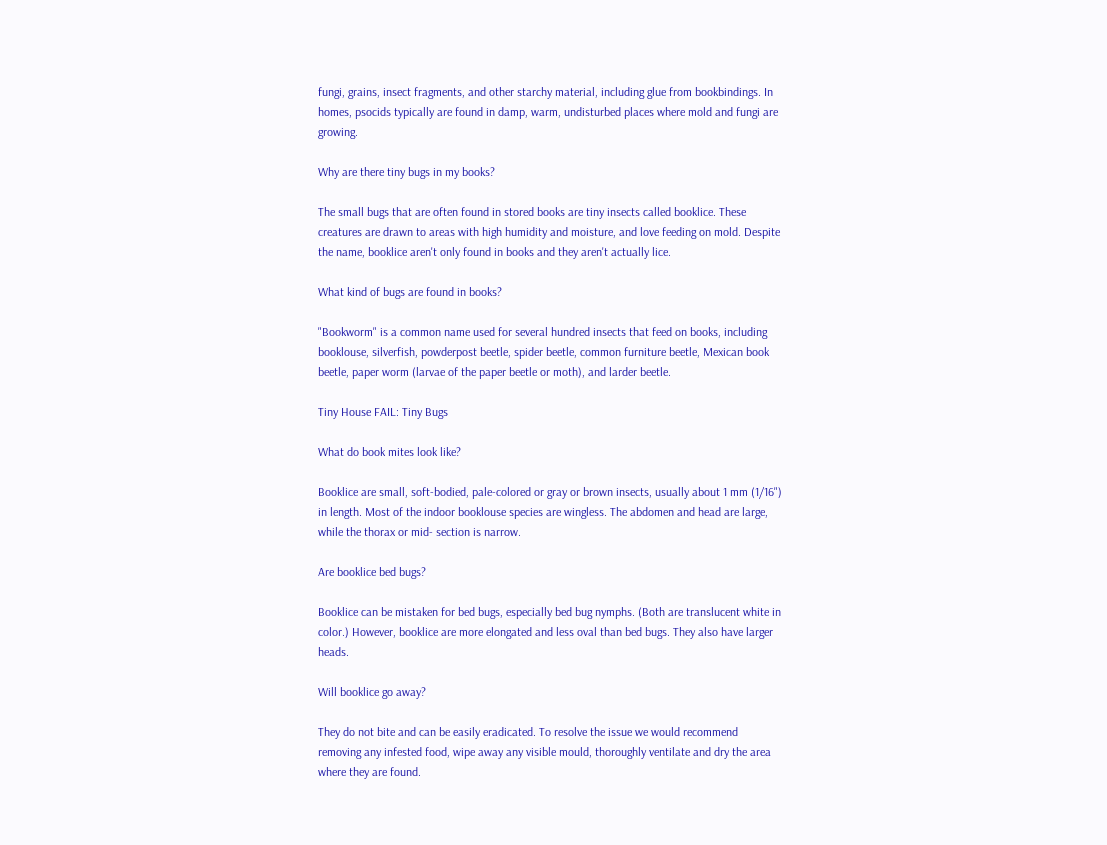fungi, grains, insect fragments, and other starchy material, including glue from bookbindings. In homes, psocids typically are found in damp, warm, undisturbed places where mold and fungi are growing.

Why are there tiny bugs in my books?

The small bugs that are often found in stored books are tiny insects called booklice. These creatures are drawn to areas with high humidity and moisture, and love feeding on mold. Despite the name, booklice aren't only found in books and they aren't actually lice.

What kind of bugs are found in books?

"Bookworm" is a common name used for several hundred insects that feed on books, including booklouse, silverfish, powderpost beetle, spider beetle, common furniture beetle, Mexican book beetle, paper worm (larvae of the paper beetle or moth), and larder beetle.

Tiny House FAIL: Tiny Bugs

What do book mites look like?

Booklice are small, soft-bodied, pale-colored or gray or brown insects, usually about 1 mm (1/16") in length. Most of the indoor booklouse species are wingless. The abdomen and head are large, while the thorax or mid- section is narrow.

Are booklice bed bugs?

Booklice can be mistaken for bed bugs, especially bed bug nymphs. (Both are translucent white in color.) However, booklice are more elongated and less oval than bed bugs. They also have larger heads.

Will booklice go away?

They do not bite and can be easily eradicated. To resolve the issue we would recommend removing any infested food, wipe away any visible mould, thoroughly ventilate and dry the area where they are found.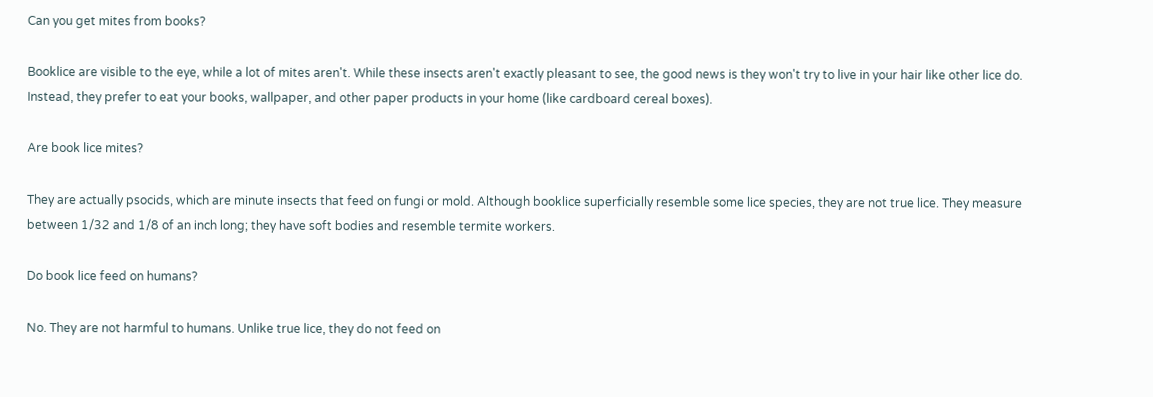Can you get mites from books?

Booklice are visible to the eye, while a lot of mites aren't. While these insects aren't exactly pleasant to see, the good news is they won't try to live in your hair like other lice do. Instead, they prefer to eat your books, wallpaper, and other paper products in your home (like cardboard cereal boxes).

Are book lice mites?

They are actually psocids, which are minute insects that feed on fungi or mold. Although booklice superficially resemble some lice species, they are not true lice. They measure between 1/32 and 1/8 of an inch long; they have soft bodies and resemble termite workers.

Do book lice feed on humans?

No. They are not harmful to humans. Unlike true lice, they do not feed on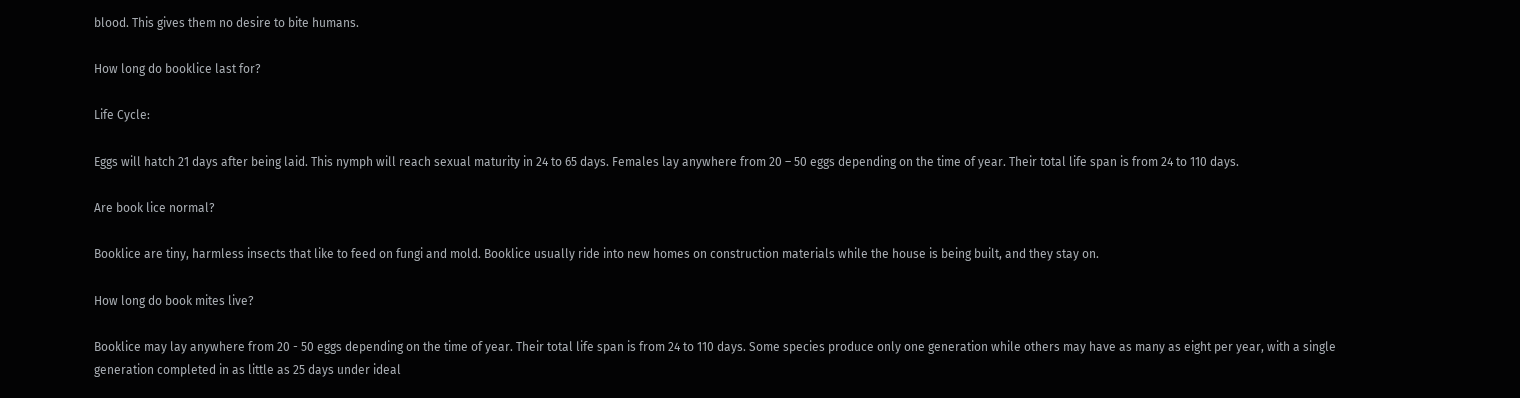blood. This gives them no desire to bite humans.

How long do booklice last for?

Life Cycle:

Eggs will hatch 21 days after being laid. This nymph will reach sexual maturity in 24 to 65 days. Females lay anywhere from 20 – 50 eggs depending on the time of year. Their total life span is from 24 to 110 days.

Are book lice normal?

Booklice are tiny, harmless insects that like to feed on fungi and mold. Booklice usually ride into new homes on construction materials while the house is being built, and they stay on.

How long do book mites live?

Booklice may lay anywhere from 20 - 50 eggs depending on the time of year. Their total life span is from 24 to 110 days. Some species produce only one generation while others may have as many as eight per year, with a single generation completed in as little as 25 days under ideal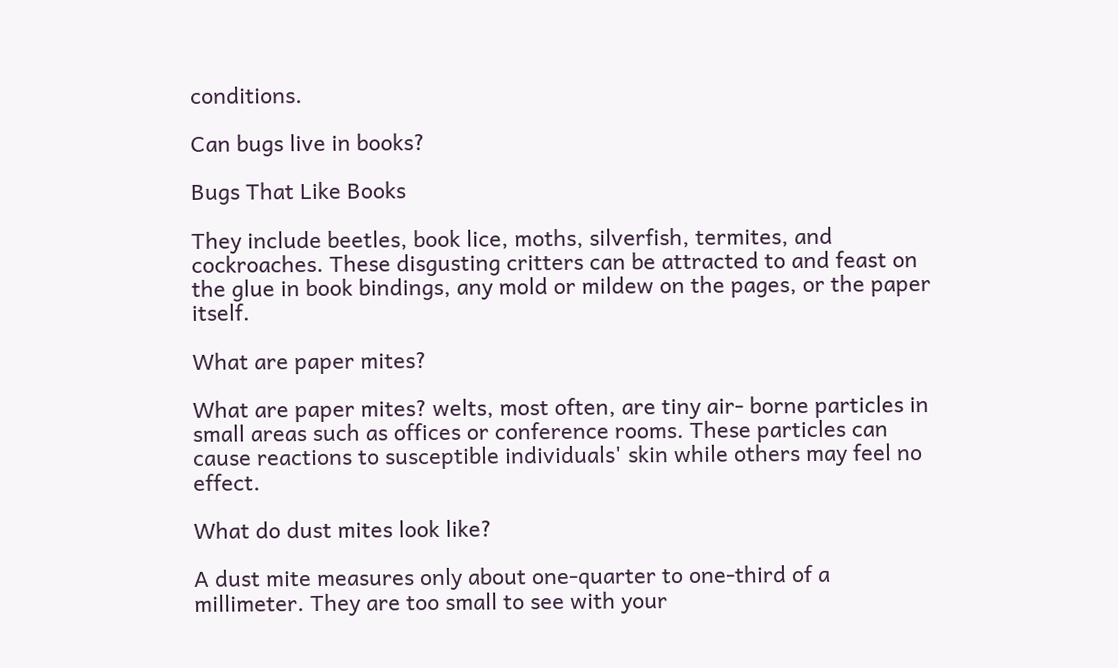conditions.

Can bugs live in books?

Bugs That Like Books

They include beetles, book lice, moths, silverfish, termites, and cockroaches. These disgusting critters can be attracted to and feast on the glue in book bindings, any mold or mildew on the pages, or the paper itself.

What are paper mites?

What are paper mites? welts, most often, are tiny air- borne particles in small areas such as offices or conference rooms. These particles can cause reactions to susceptible individuals' skin while others may feel no effect.

What do dust mites look like?

A dust mite measures only about one-quarter to one-third of a millimeter. They are too small to see with your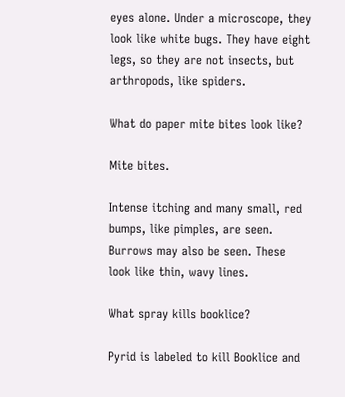eyes alone. Under a microscope, they look like white bugs. They have eight legs, so they are not insects, but arthropods, like spiders.

What do paper mite bites look like?

Mite bites.

Intense itching and many small, red bumps, like pimples, are seen. Burrows may also be seen. These look like thin, wavy lines.

What spray kills booklice?

Pyrid is labeled to kill Booklice and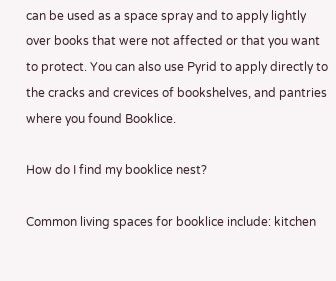can be used as a space spray and to apply lightly over books that were not affected or that you want to protect. You can also use Pyrid to apply directly to the cracks and crevices of bookshelves, and pantries where you found Booklice.

How do I find my booklice nest?

Common living spaces for booklice include: kitchen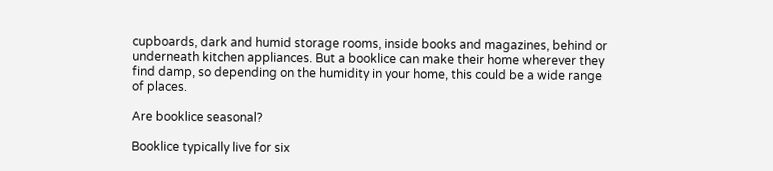cupboards, dark and humid storage rooms, inside books and magazines, behind or underneath kitchen appliances. But a booklice can make their home wherever they find damp, so depending on the humidity in your home, this could be a wide range of places.

Are booklice seasonal?

Booklice typically live for six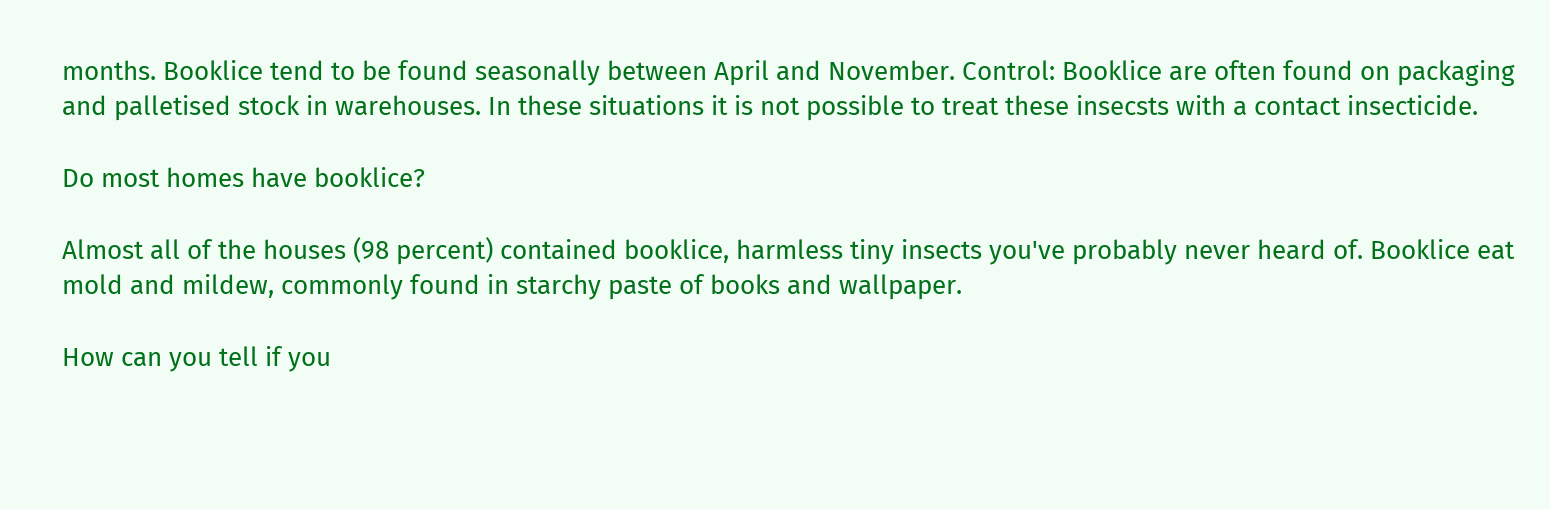months. Booklice tend to be found seasonally between April and November. Control: Booklice are often found on packaging and palletised stock in warehouses. In these situations it is not possible to treat these insecsts with a contact insecticide.

Do most homes have booklice?

Almost all of the houses (98 percent) contained booklice, harmless tiny insects you've probably never heard of. Booklice eat mold and mildew, commonly found in starchy paste of books and wallpaper.

How can you tell if you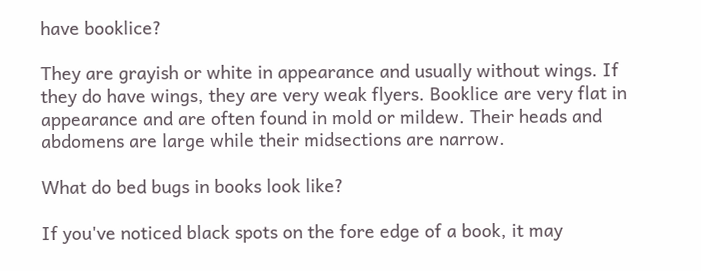have booklice?

They are grayish or white in appearance and usually without wings. If they do have wings, they are very weak flyers. Booklice are very flat in appearance and are often found in mold or mildew. Their heads and abdomens are large while their midsections are narrow.

What do bed bugs in books look like?

If you've noticed black spots on the fore edge of a book, it may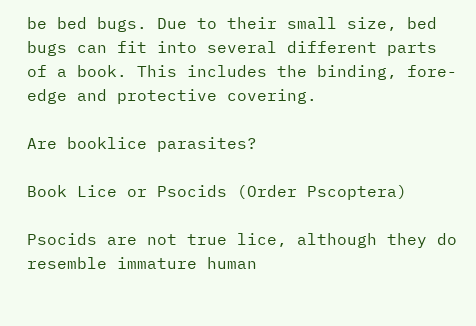be bed bugs. Due to their small size, bed bugs can fit into several different parts of a book. This includes the binding, fore-edge and protective covering.

Are booklice parasites?

Book Lice or Psocids (Order Pscoptera)

Psocids are not true lice, although they do resemble immature human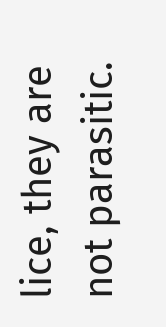lice, they are not parasitic.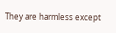They are harmless except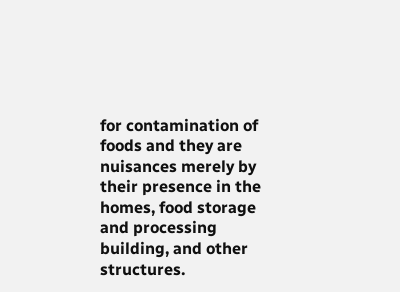for contamination of foods and they are nuisances merely by their presence in the homes, food storage and processing building, and other structures.